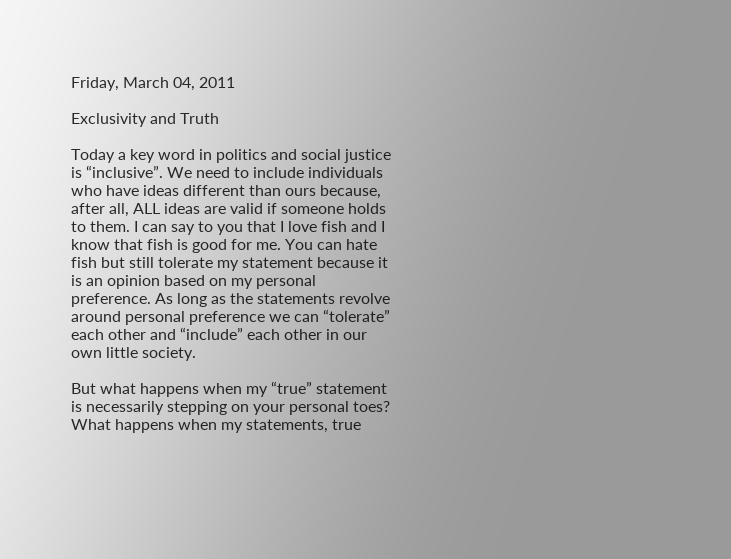Friday, March 04, 2011

Exclusivity and Truth

Today a key word in politics and social justice is “inclusive”. We need to include individuals who have ideas different than ours because, after all, ALL ideas are valid if someone holds to them. I can say to you that I love fish and I know that fish is good for me. You can hate fish but still tolerate my statement because it is an opinion based on my personal preference. As long as the statements revolve around personal preference we can “tolerate” each other and “include” each other in our own little society.

But what happens when my “true” statement is necessarily stepping on your personal toes? What happens when my statements, true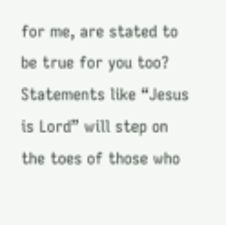for me, are stated to be true for you too? Statements like “Jesus is Lord” will step on the toes of those who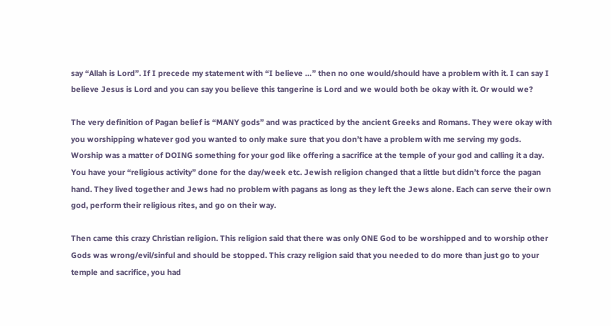say “Allah is Lord”. If I precede my statement with “I believe …” then no one would/should have a problem with it. I can say I believe Jesus is Lord and you can say you believe this tangerine is Lord and we would both be okay with it. Or would we?

The very definition of Pagan belief is “MANY gods” and was practiced by the ancient Greeks and Romans. They were okay with you worshipping whatever god you wanted to only make sure that you don’t have a problem with me serving my gods. Worship was a matter of DOING something for your god like offering a sacrifice at the temple of your god and calling it a day. You have your “religious activity” done for the day/week etc. Jewish religion changed that a little but didn’t force the pagan hand. They lived together and Jews had no problem with pagans as long as they left the Jews alone. Each can serve their own god, perform their religious rites, and go on their way.

Then came this crazy Christian religion. This religion said that there was only ONE God to be worshipped and to worship other Gods was wrong/evil/sinful and should be stopped. This crazy religion said that you needed to do more than just go to your temple and sacrifice, you had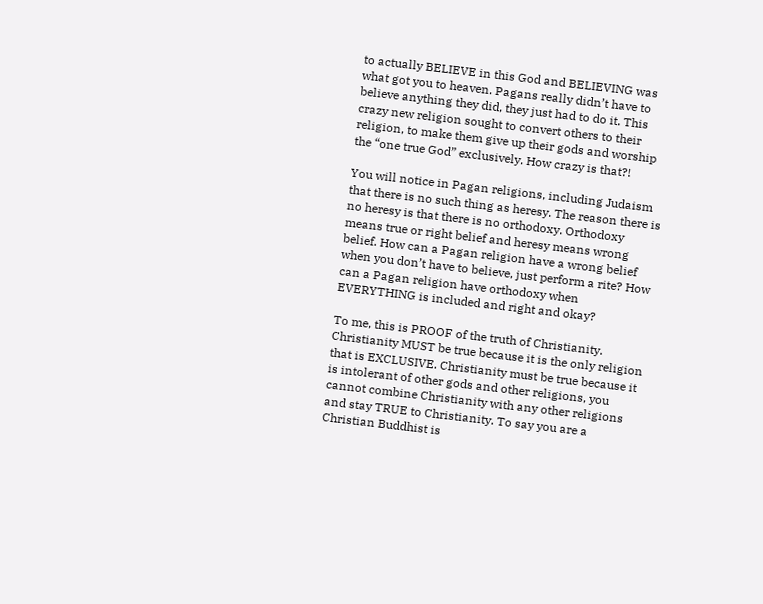to actually BELIEVE in this God and BELIEVING was what got you to heaven. Pagans really didn’t have to believe anything they did, they just had to do it. This crazy new religion sought to convert others to their religion, to make them give up their gods and worship the “one true God” exclusively. How crazy is that?!

You will notice in Pagan religions, including Judaism that there is no such thing as heresy. The reason there is no heresy is that there is no orthodoxy. Orthodoxy means true or right belief and heresy means wrong belief. How can a Pagan religion have a wrong belief when you don’t have to believe, just perform a rite? How can a Pagan religion have orthodoxy when EVERYTHING is included and right and okay?

To me, this is PROOF of the truth of Christianity. Christianity MUST be true because it is the only religion that is EXCLUSIVE. Christianity must be true because it is intolerant of other gods and other religions, you cannot combine Christianity with any other religions and stay TRUE to Christianity. To say you are a Christian Buddhist is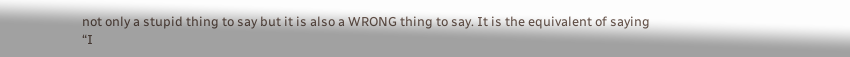not only a stupid thing to say but it is also a WRONG thing to say. It is the equivalent of saying “I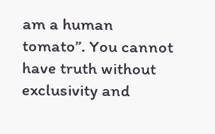am a human tomato”. You cannot have truth without exclusivity and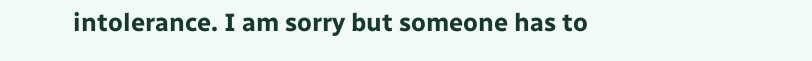intolerance. I am sorry but someone has to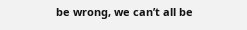be wrong, we can’t all be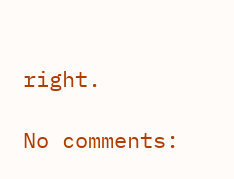right.

No comments: